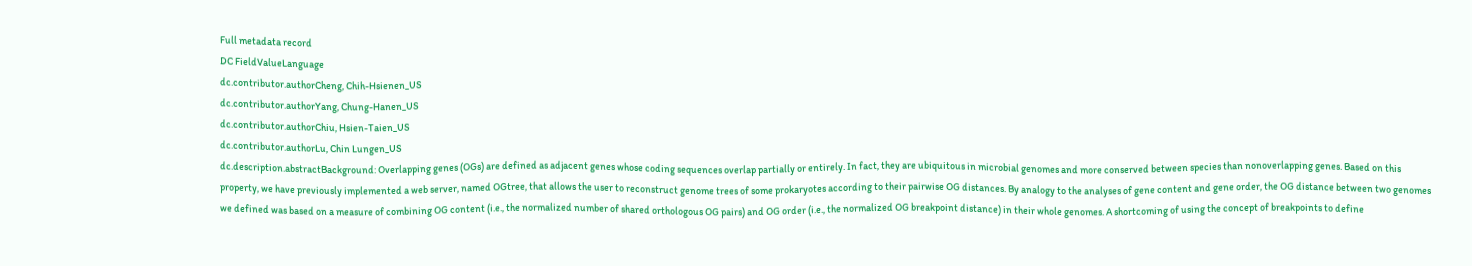Full metadata record
DC FieldValueLanguage
dc.contributor.authorCheng, Chih-Hsienen_US
dc.contributor.authorYang, Chung-Hanen_US
dc.contributor.authorChiu, Hsien-Taien_US
dc.contributor.authorLu, Chin Lungen_US
dc.description.abstractBackground: Overlapping genes (OGs) are defined as adjacent genes whose coding sequences overlap partially or entirely. In fact, they are ubiquitous in microbial genomes and more conserved between species than nonoverlapping genes. Based on this property, we have previously implemented a web server, named OGtree, that allows the user to reconstruct genome trees of some prokaryotes according to their pairwise OG distances. By analogy to the analyses of gene content and gene order, the OG distance between two genomes we defined was based on a measure of combining OG content (i.e., the normalized number of shared orthologous OG pairs) and OG order (i.e., the normalized OG breakpoint distance) in their whole genomes. A shortcoming of using the concept of breakpoints to define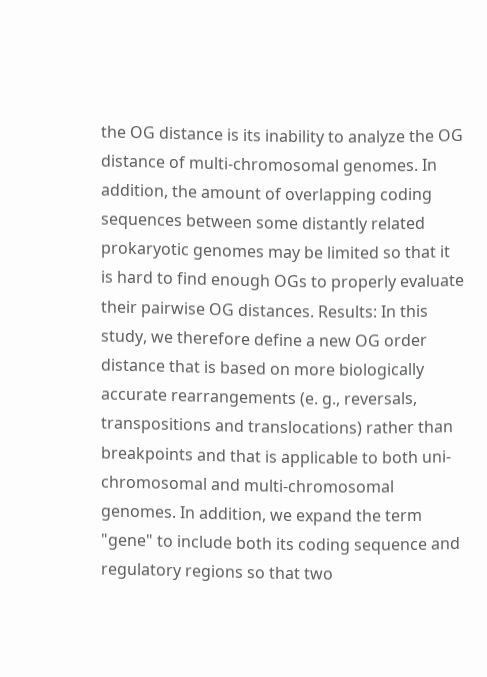the OG distance is its inability to analyze the OG distance of multi-chromosomal genomes. In addition, the amount of overlapping coding sequences between some distantly related prokaryotic genomes may be limited so that it is hard to find enough OGs to properly evaluate their pairwise OG distances. Results: In this study, we therefore define a new OG order distance that is based on more biologically accurate rearrangements (e. g., reversals, transpositions and translocations) rather than breakpoints and that is applicable to both uni-chromosomal and multi-chromosomal genomes. In addition, we expand the term "gene" to include both its coding sequence and regulatory regions so that two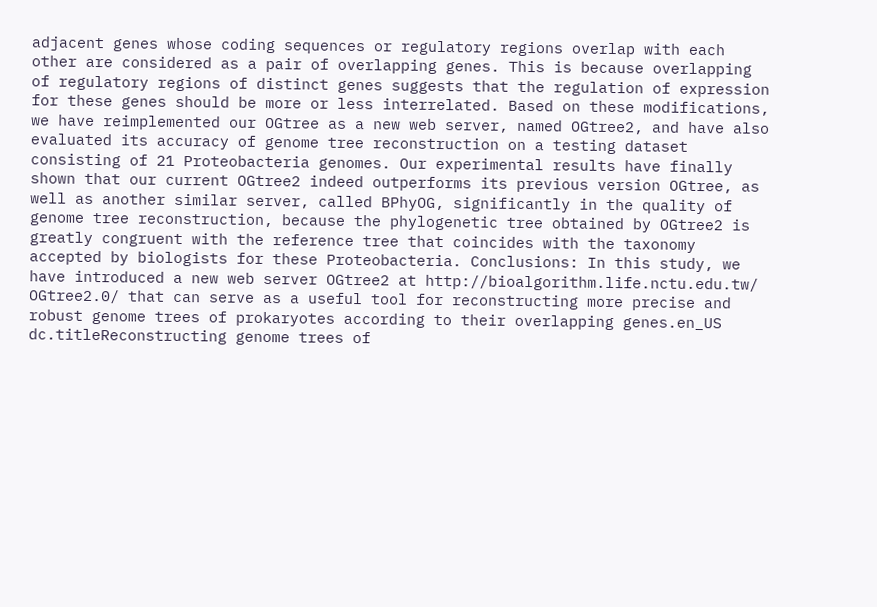adjacent genes whose coding sequences or regulatory regions overlap with each other are considered as a pair of overlapping genes. This is because overlapping of regulatory regions of distinct genes suggests that the regulation of expression for these genes should be more or less interrelated. Based on these modifications, we have reimplemented our OGtree as a new web server, named OGtree2, and have also evaluated its accuracy of genome tree reconstruction on a testing dataset consisting of 21 Proteobacteria genomes. Our experimental results have finally shown that our current OGtree2 indeed outperforms its previous version OGtree, as well as another similar server, called BPhyOG, significantly in the quality of genome tree reconstruction, because the phylogenetic tree obtained by OGtree2 is greatly congruent with the reference tree that coincides with the taxonomy accepted by biologists for these Proteobacteria. Conclusions: In this study, we have introduced a new web server OGtree2 at http://bioalgorithm.life.nctu.edu.tw/ OGtree2.0/ that can serve as a useful tool for reconstructing more precise and robust genome trees of prokaryotes according to their overlapping genes.en_US
dc.titleReconstructing genome trees of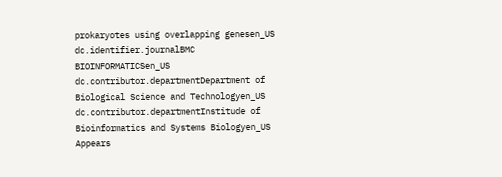prokaryotes using overlapping genesen_US
dc.identifier.journalBMC BIOINFORMATICSen_US
dc.contributor.departmentDepartment of Biological Science and Technologyen_US
dc.contributor.departmentInstitude of Bioinformatics and Systems Biologyen_US
Appears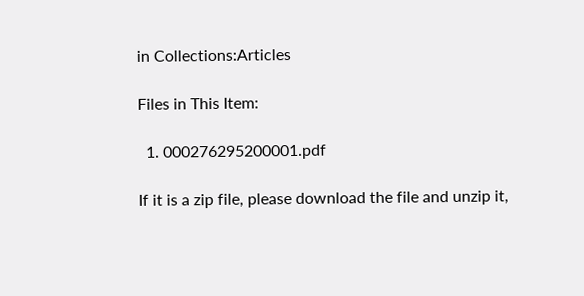in Collections:Articles

Files in This Item:

  1. 000276295200001.pdf

If it is a zip file, please download the file and unzip it,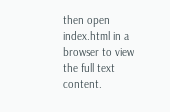then open index.html in a browser to view the full text content.